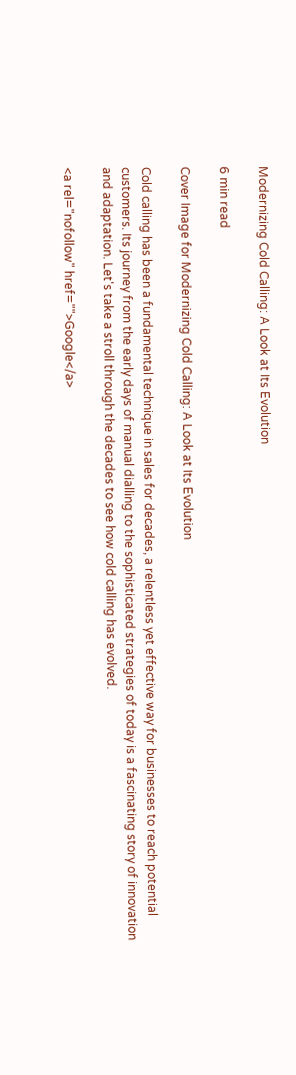Modernizing Cold Calling: A Look at Its Evolution

6 min read

Cover Image for Modernizing Cold Calling: A Look at Its Evolution

Cold calling has been a fundamental technique in sales for decades, a relentless yet effective way for businesses to reach potential customers. Its journey from the early days of manual dialling to the sophisticated strategies of today is a fascinating story of innovation and adaptation. Let's take a stroll through the decades to see how cold calling has evolved.

<a rel="nofollow" href="">Google</a>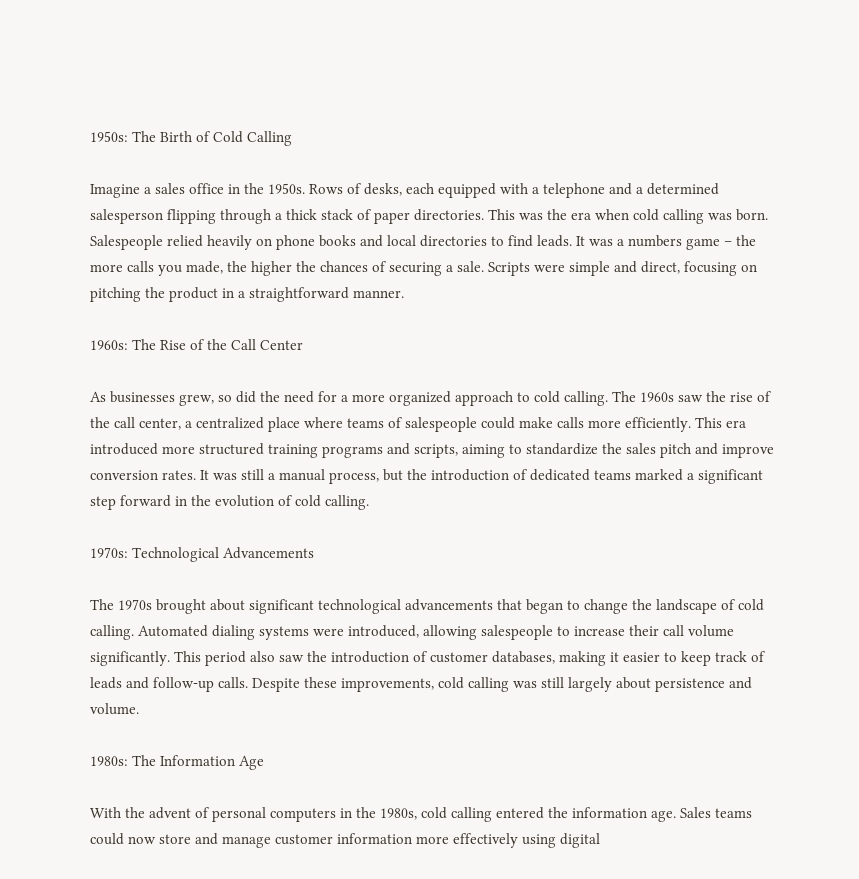1950s: The Birth of Cold Calling

Imagine a sales office in the 1950s. Rows of desks, each equipped with a telephone and a determined salesperson flipping through a thick stack of paper directories. This was the era when cold calling was born. Salespeople relied heavily on phone books and local directories to find leads. It was a numbers game – the more calls you made, the higher the chances of securing a sale. Scripts were simple and direct, focusing on pitching the product in a straightforward manner.

1960s: The Rise of the Call Center

As businesses grew, so did the need for a more organized approach to cold calling. The 1960s saw the rise of the call center, a centralized place where teams of salespeople could make calls more efficiently. This era introduced more structured training programs and scripts, aiming to standardize the sales pitch and improve conversion rates. It was still a manual process, but the introduction of dedicated teams marked a significant step forward in the evolution of cold calling.

1970s: Technological Advancements

The 1970s brought about significant technological advancements that began to change the landscape of cold calling. Automated dialing systems were introduced, allowing salespeople to increase their call volume significantly. This period also saw the introduction of customer databases, making it easier to keep track of leads and follow-up calls. Despite these improvements, cold calling was still largely about persistence and volume.

1980s: The Information Age

With the advent of personal computers in the 1980s, cold calling entered the information age. Sales teams could now store and manage customer information more effectively using digital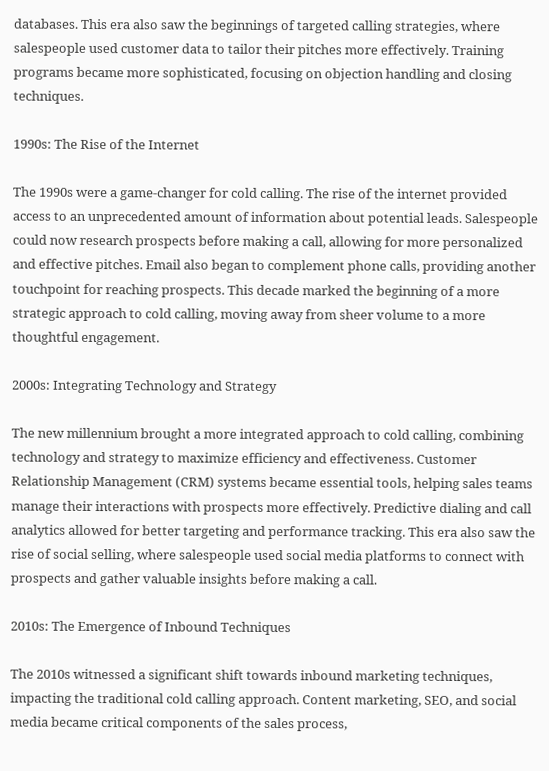databases. This era also saw the beginnings of targeted calling strategies, where salespeople used customer data to tailor their pitches more effectively. Training programs became more sophisticated, focusing on objection handling and closing techniques.

1990s: The Rise of the Internet

The 1990s were a game-changer for cold calling. The rise of the internet provided access to an unprecedented amount of information about potential leads. Salespeople could now research prospects before making a call, allowing for more personalized and effective pitches. Email also began to complement phone calls, providing another touchpoint for reaching prospects. This decade marked the beginning of a more strategic approach to cold calling, moving away from sheer volume to a more thoughtful engagement.

2000s: Integrating Technology and Strategy

The new millennium brought a more integrated approach to cold calling, combining technology and strategy to maximize efficiency and effectiveness. Customer Relationship Management (CRM) systems became essential tools, helping sales teams manage their interactions with prospects more effectively. Predictive dialing and call analytics allowed for better targeting and performance tracking. This era also saw the rise of social selling, where salespeople used social media platforms to connect with prospects and gather valuable insights before making a call.

2010s: The Emergence of Inbound Techniques

The 2010s witnessed a significant shift towards inbound marketing techniques, impacting the traditional cold calling approach. Content marketing, SEO, and social media became critical components of the sales process,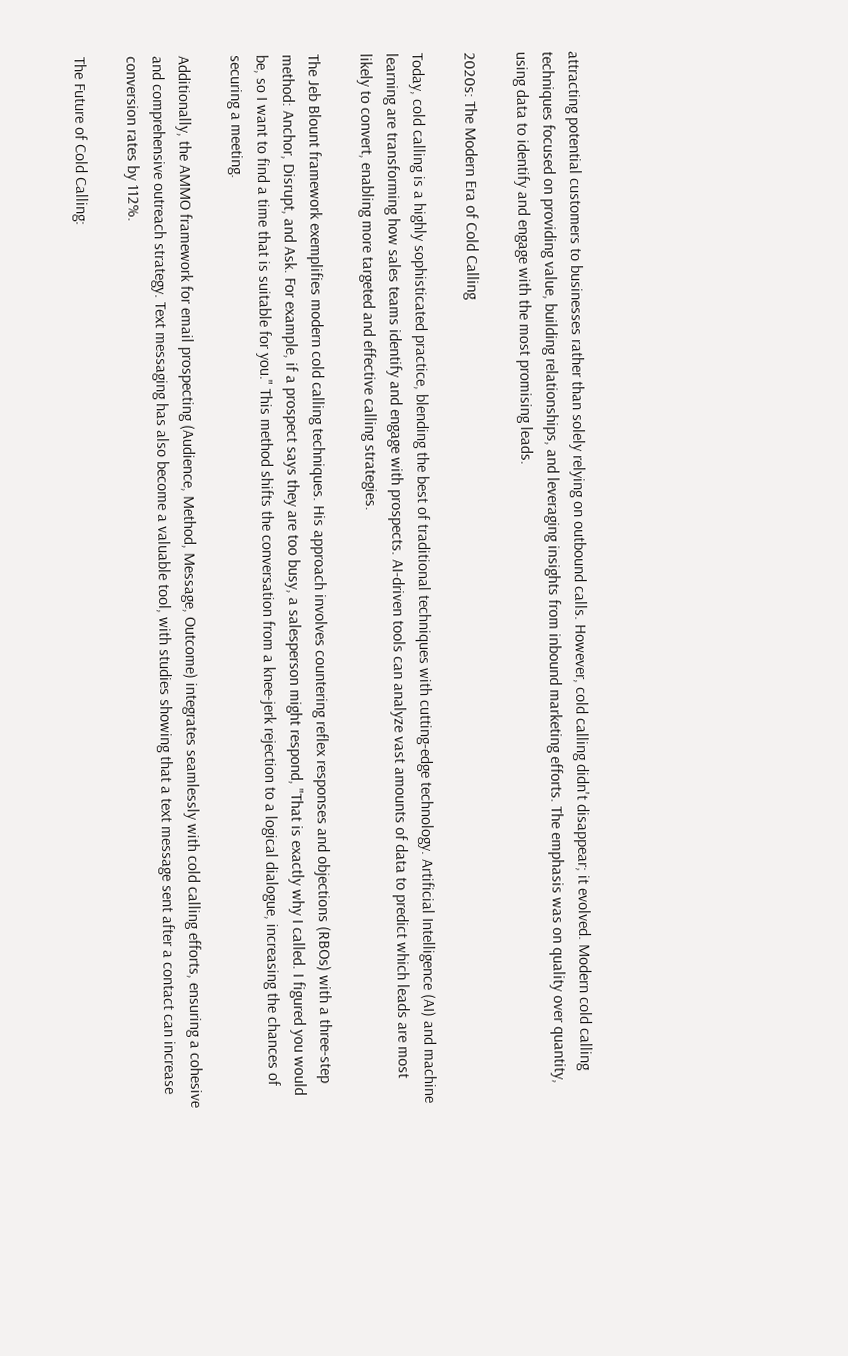attracting potential customers to businesses rather than solely relying on outbound calls. However, cold calling didn't disappear; it evolved. Modern cold calling techniques focused on providing value, building relationships, and leveraging insights from inbound marketing efforts. The emphasis was on quality over quantity, using data to identify and engage with the most promising leads.

2020s: The Modern Era of Cold Calling

Today, cold calling is a highly sophisticated practice, blending the best of traditional techniques with cutting-edge technology. Artificial Intelligence (AI) and machine learning are transforming how sales teams identify and engage with prospects. AI-driven tools can analyze vast amounts of data to predict which leads are most likely to convert, enabling more targeted and effective calling strategies.

The Jeb Blount framework exemplifies modern cold calling techniques. His approach involves countering reflex responses and objections (RBOs) with a three-step method: Anchor, Disrupt, and Ask. For example, if a prospect says they are too busy, a salesperson might respond, "That is exactly why I called. I figured you would be, so I want to find a time that is suitable for you." This method shifts the conversation from a knee-jerk rejection to a logical dialogue, increasing the chances of securing a meeting.

Additionally, the AMMO framework for email prospecting (Audience, Method, Message, Outcome) integrates seamlessly with cold calling efforts, ensuring a cohesive and comprehensive outreach strategy. Text messaging has also become a valuable tool, with studies showing that a text message sent after a contact can increase conversion rates by 112%.

The Future of Cold Calling: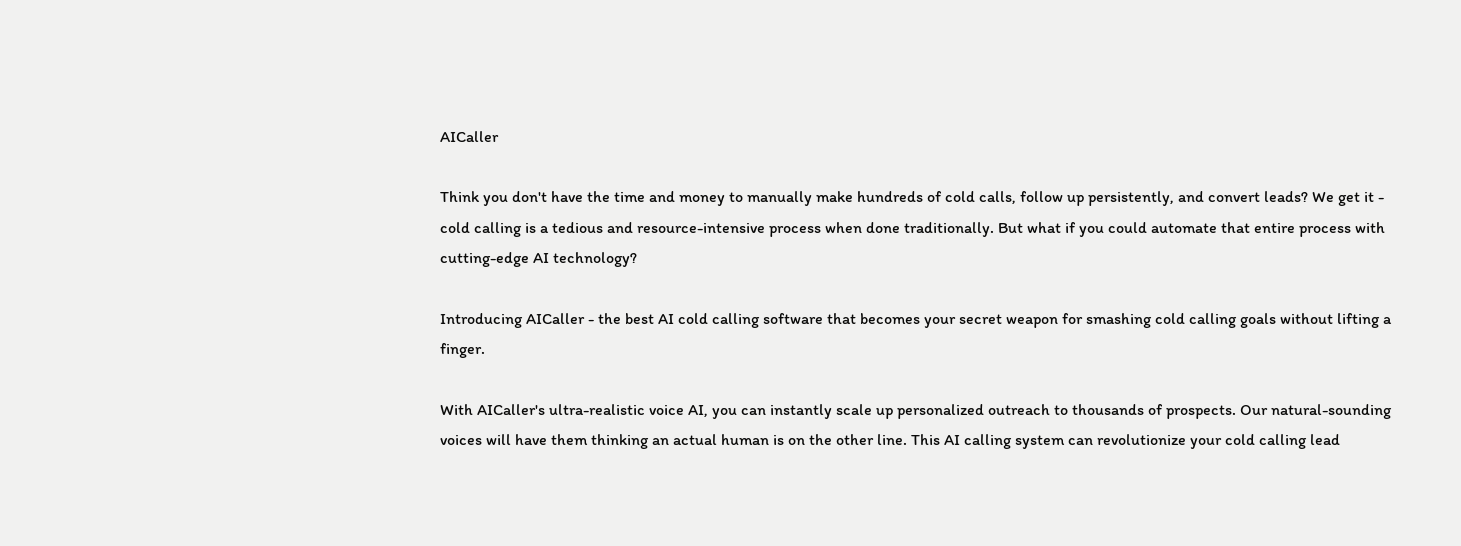AICaller

Think you don't have the time and money to manually make hundreds of cold calls, follow up persistently, and convert leads? We get it - cold calling is a tedious and resource-intensive process when done traditionally. But what if you could automate that entire process with cutting-edge AI technology?

Introducing AICaller - the best AI cold calling software that becomes your secret weapon for smashing cold calling goals without lifting a finger.

With AICaller's ultra-realistic voice AI, you can instantly scale up personalized outreach to thousands of prospects. Our natural-sounding voices will have them thinking an actual human is on the other line. This AI calling system can revolutionize your cold calling lead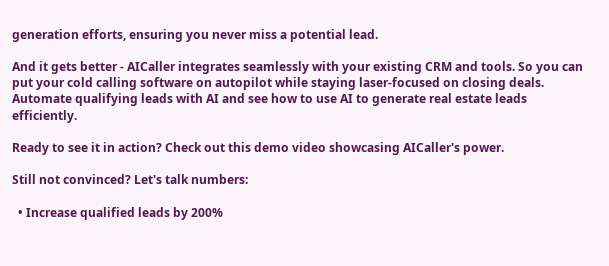generation efforts, ensuring you never miss a potential lead.

And it gets better - AICaller integrates seamlessly with your existing CRM and tools. So you can put your cold calling software on autopilot while staying laser-focused on closing deals. Automate qualifying leads with AI and see how to use AI to generate real estate leads efficiently.

Ready to see it in action? Check out this demo video showcasing AICaller's power.

Still not convinced? Let's talk numbers:

  • Increase qualified leads by 200%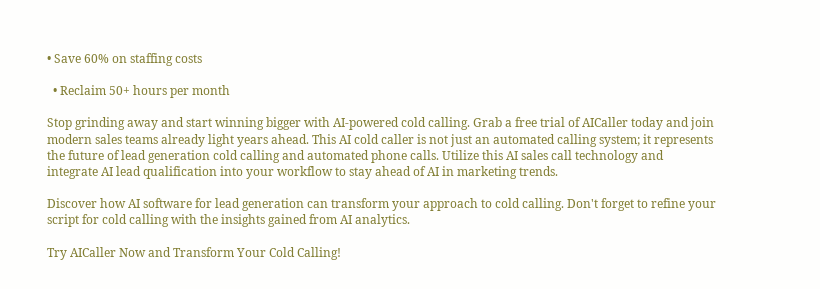• Save 60% on staffing costs

  • Reclaim 50+ hours per month

Stop grinding away and start winning bigger with AI-powered cold calling. Grab a free trial of AICaller today and join modern sales teams already light years ahead. This AI cold caller is not just an automated calling system; it represents the future of lead generation cold calling and automated phone calls. Utilize this AI sales call technology and integrate AI lead qualification into your workflow to stay ahead of AI in marketing trends.

Discover how AI software for lead generation can transform your approach to cold calling. Don't forget to refine your script for cold calling with the insights gained from AI analytics.

Try AICaller Now and Transform Your Cold Calling!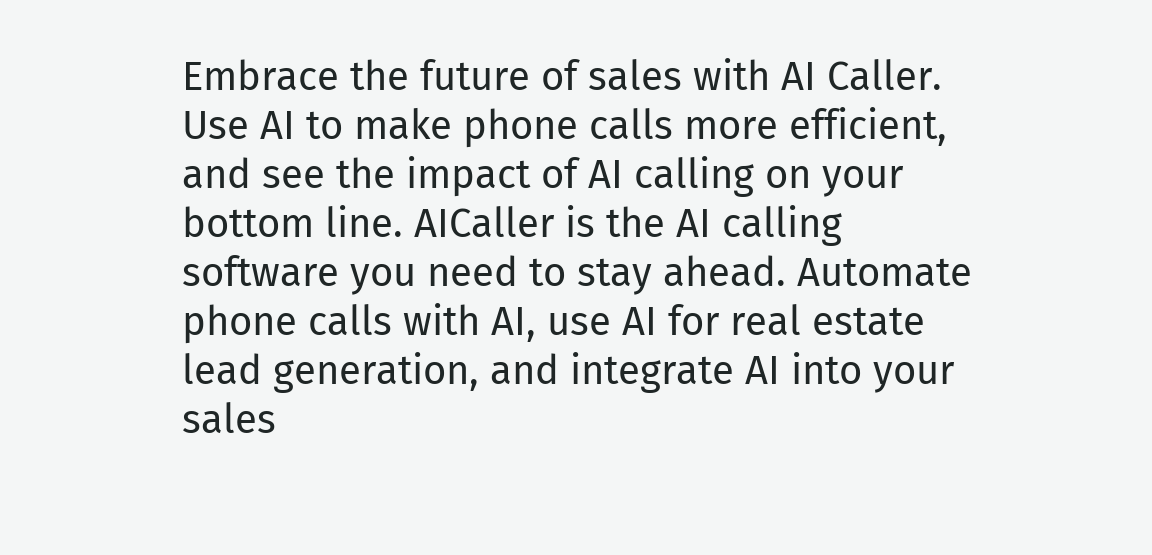Embrace the future of sales with AI Caller. Use AI to make phone calls more efficient, and see the impact of AI calling on your bottom line. AICaller is the AI calling software you need to stay ahead. Automate phone calls with AI, use AI for real estate lead generation, and integrate AI into your sales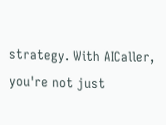strategy. With AICaller, you're not just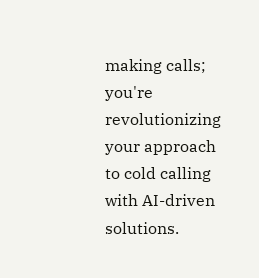making calls; you're revolutionizing your approach to cold calling with AI-driven solutions.